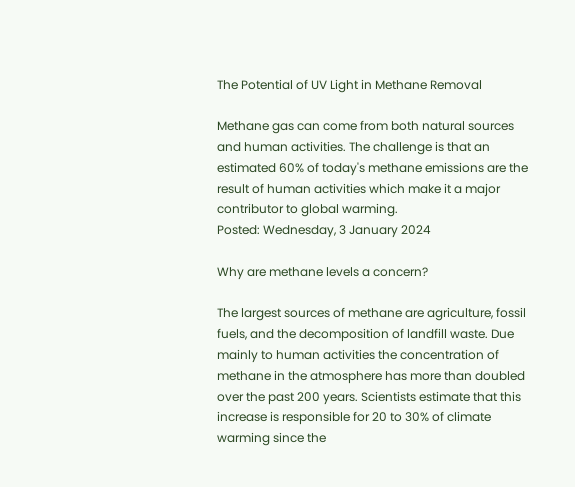The Potential of UV Light in Methane Removal

Methane gas can come from both natural sources and human activities. The challenge is that an estimated 60% of today's methane emissions are the result of human activities which make it a major contributor to global warming.
Posted: Wednesday, 3 January 2024

Why are methane levels a concern?

The largest sources of methane are agriculture, fossil fuels, and the decomposition of landfill waste. Due mainly to human activities the concentration of methane in the atmosphere has more than doubled over the past 200 years. Scientists estimate that this increase is responsible for 20 to 30% of climate warming since the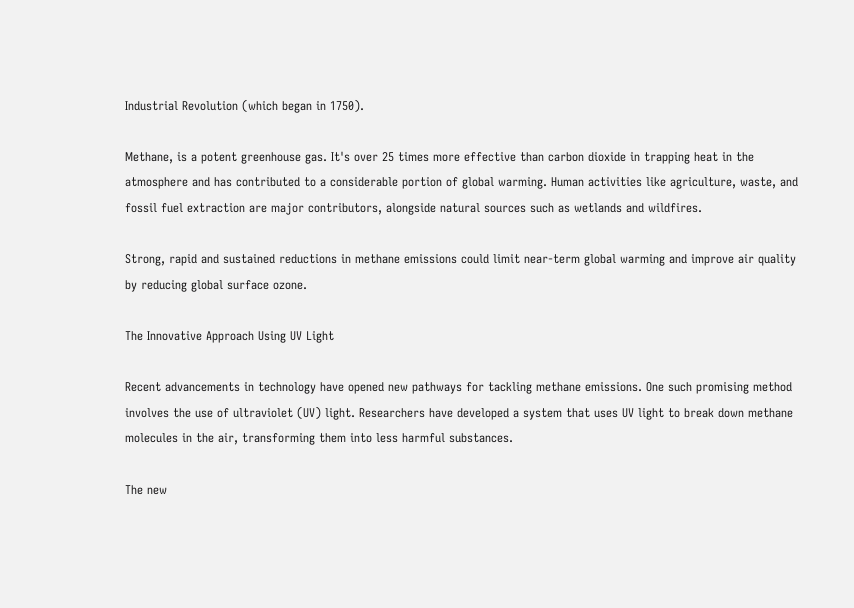Industrial Revolution (which began in 1750).

Methane, is a potent greenhouse gas. It's over 25 times more effective than carbon dioxide in trapping heat in the atmosphere and has contributed to a considerable portion of global warming. Human activities like agriculture, waste, and fossil fuel extraction are major contributors, alongside natural sources such as wetlands and wildfires.

Strong, rapid and sustained reductions in methane emissions could limit near-term global warming and improve air quality by reducing global surface ozone.

The Innovative Approach Using UV Light

Recent advancements in technology have opened new pathways for tackling methane emissions. One such promising method involves the use of ultraviolet (UV) light. Researchers have developed a system that uses UV light to break down methane molecules in the air, transforming them into less harmful substances.

The new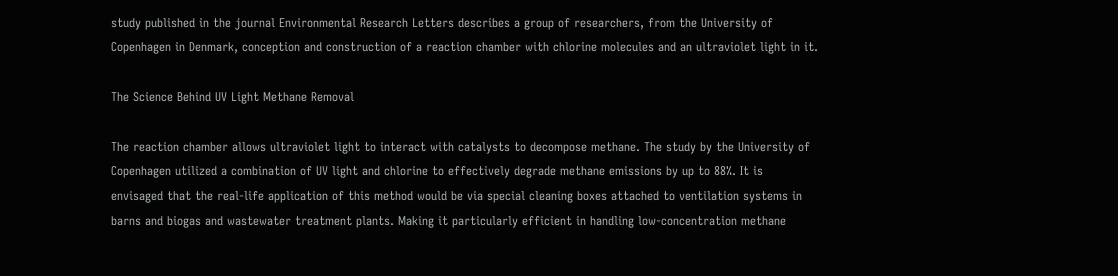study published in the journal Environmental Research Letters describes a group of researchers, from the University of Copenhagen in Denmark, conception and construction of a reaction chamber with chlorine molecules and an ultraviolet light in it.

The Science Behind UV Light Methane Removal

The reaction chamber allows ultraviolet light to interact with catalysts to decompose methane. The study by the University of Copenhagen utilized a combination of UV light and chlorine to effectively degrade methane emissions by up to 88%. It is envisaged that the real-life application of this method would be via special cleaning boxes attached to ventilation systems in barns and biogas and wastewater treatment plants. Making it particularly efficient in handling low-concentration methane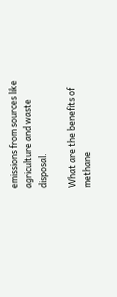emissions from sources like agriculture and waste disposal.

What are the benefits of methane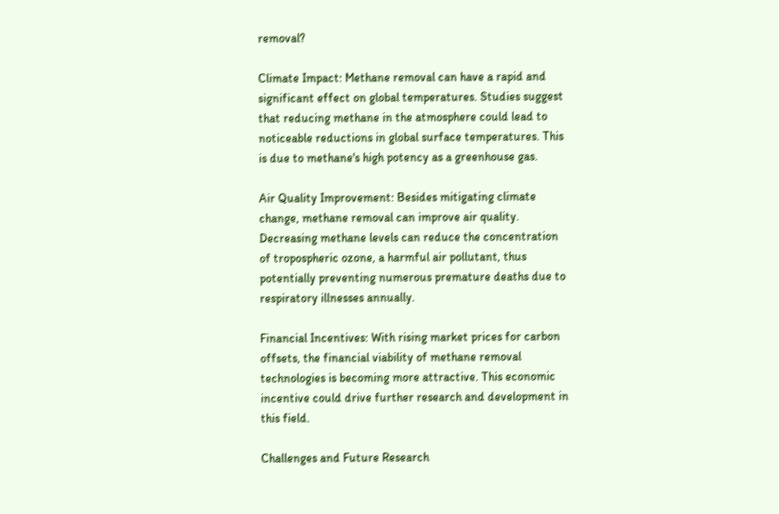removal?

Climate Impact: Methane removal can have a rapid and significant effect on global temperatures. Studies suggest that reducing methane in the atmosphere could lead to noticeable reductions in global surface temperatures. This is due to methane's high potency as a greenhouse gas.

Air Quality Improvement: Besides mitigating climate change, methane removal can improve air quality. Decreasing methane levels can reduce the concentration of tropospheric ozone, a harmful air pollutant, thus potentially preventing numerous premature deaths due to respiratory illnesses annually.

Financial Incentives: With rising market prices for carbon offsets, the financial viability of methane removal technologies is becoming more attractive. This economic incentive could drive further research and development in this field.

Challenges and Future Research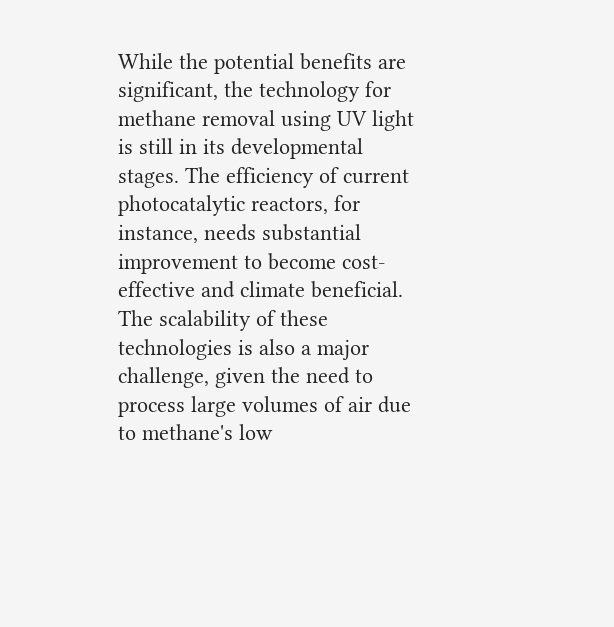While the potential benefits are significant, the technology for methane removal using UV light is still in its developmental stages. The efficiency of current photocatalytic reactors, for instance, needs substantial improvement to become cost-effective and climate beneficial. The scalability of these technologies is also a major challenge, given the need to process large volumes of air due to methane's low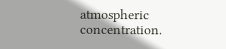atmospheric concentration.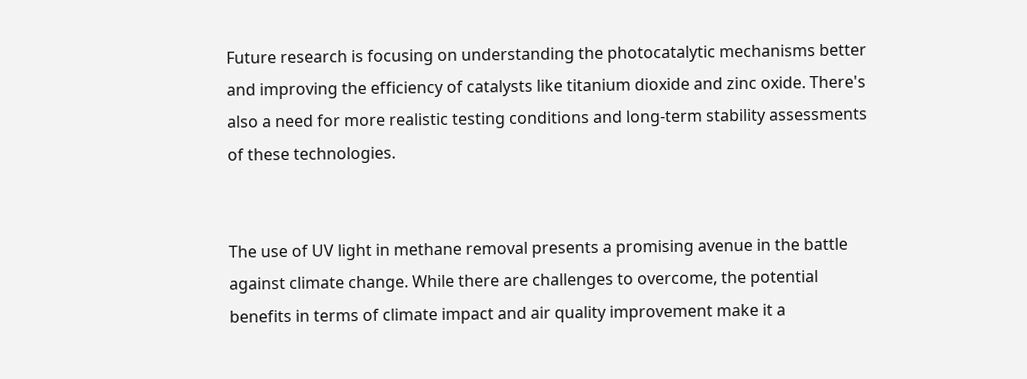Future research is focusing on understanding the photocatalytic mechanisms better and improving the efficiency of catalysts like titanium dioxide and zinc oxide. There's also a need for more realistic testing conditions and long-term stability assessments of these technologies.


The use of UV light in methane removal presents a promising avenue in the battle against climate change. While there are challenges to overcome, the potential benefits in terms of climate impact and air quality improvement make it a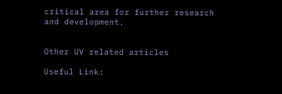critical area for further research and development.


Other UV related articles

Useful Link: